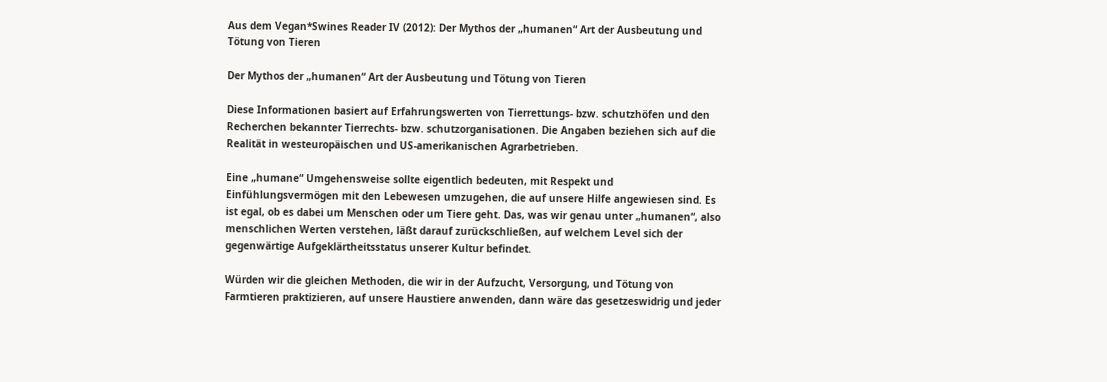Aus dem Vegan*Swines Reader IV (2012): Der Mythos der „humanen“ Art der Ausbeutung und Tötung von Tieren

Der Mythos der „humanen“ Art der Ausbeutung und Tötung von Tieren

Diese Informationen basiert auf Erfahrungswerten von Tierrettungs- bzw. schutzhöfen und den Recherchen bekannter Tierrechts- bzw. schutzorganisationen. Die Angaben beziehen sich auf die Realität in westeuropäischen und US-amerikanischen Agrarbetrieben.

Eine „humane“ Umgehensweise sollte eigentlich bedeuten, mit Respekt und Einfühlungsvermögen mit den Lebewesen umzugehen, die auf unsere Hilfe angewiesen sind. Es ist egal, ob es dabei um Menschen oder um Tiere geht. Das, was wir genau unter „humanen“, also menschlichen Werten verstehen, läßt darauf zurückschließen, auf welchem Level sich der gegenwärtige Aufgeklärtheitsstatus unserer Kultur befindet.

Würden wir die gleichen Methoden, die wir in der Aufzucht, Versorgung, und Tötung von Farmtieren praktizieren, auf unsere Haustiere anwenden, dann wäre das gesetzeswidrig und jeder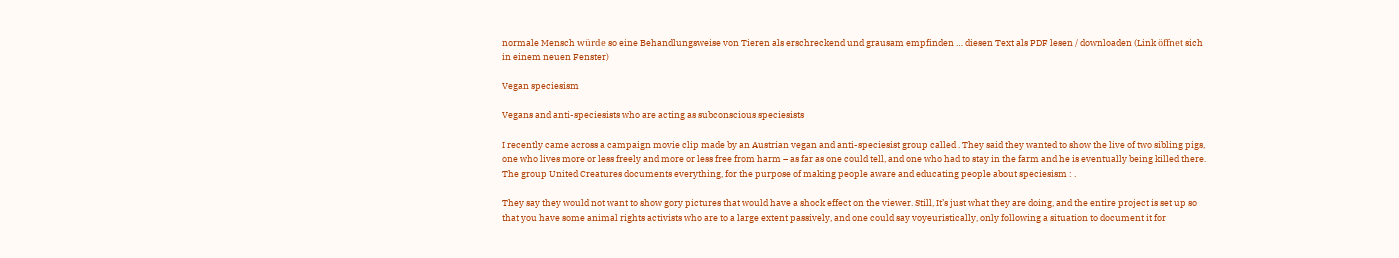normale Mensch würde so eine Behandlungsweise von Tieren als erschreckend und grausam empfinden … diesen Text als PDF lesen / downloaden (Link öffnet sich in einem neuen Fenster)

Vegan speciesism

Vegans and anti-speciesists who are acting as subconscious speciesists

I recently came across a campaign movie clip made by an Austrian vegan and anti-speciesist group called . They said they wanted to show the live of two sibling pigs, one who lives more or less freely and more or less free from harm – as far as one could tell, and one who had to stay in the farm and he is eventually being killed there. The group United Creatures documents everything, for the purpose of making people aware and educating people about speciesism : .

They say they would not want to show gory pictures that would have a shock effect on the viewer. Still, It’s just what they are doing, and the entire project is set up so that you have some animal rights activists who are to a large extent passively, and one could say voyeuristically, only following a situation to document it for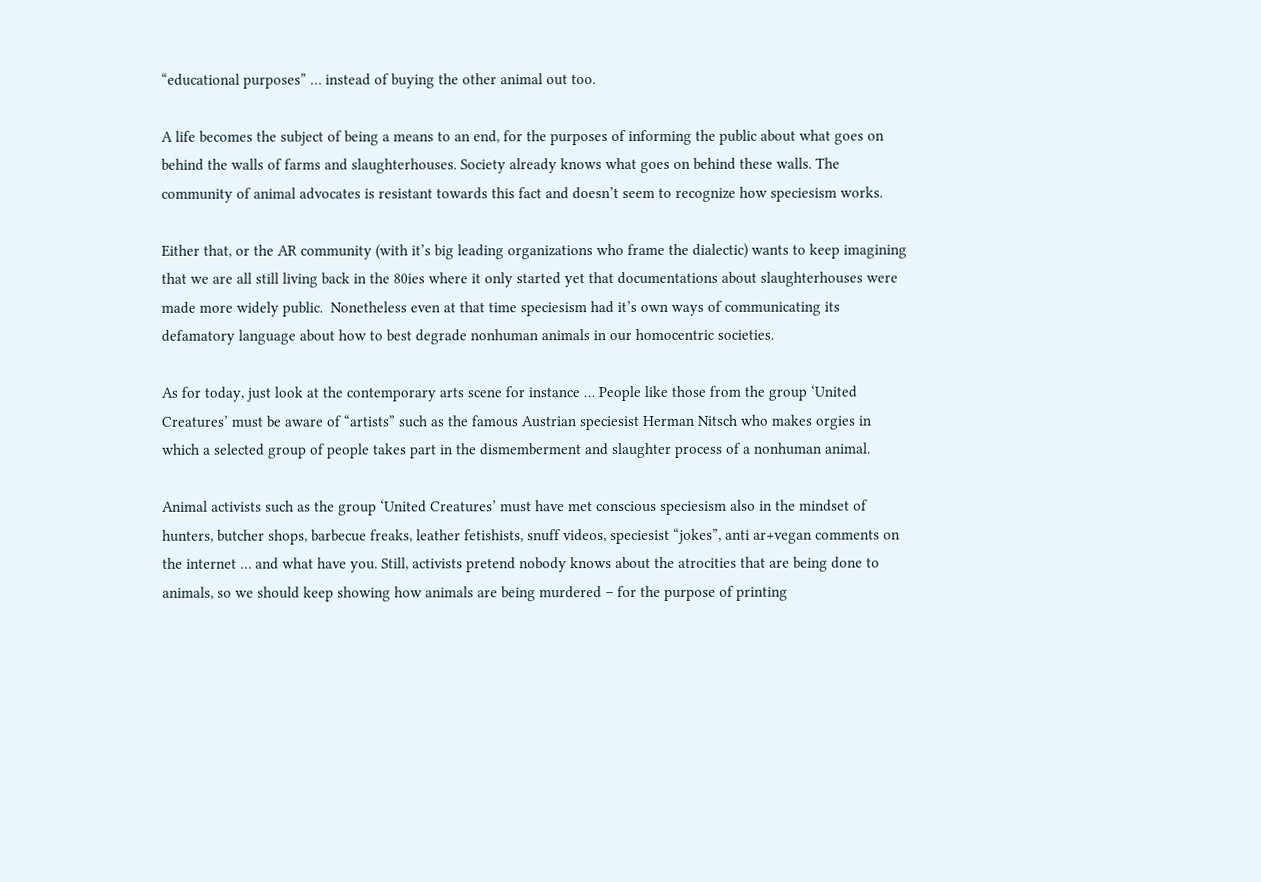“educational purposes” … instead of buying the other animal out too.

A life becomes the subject of being a means to an end, for the purposes of informing the public about what goes on behind the walls of farms and slaughterhouses. Society already knows what goes on behind these walls. The community of animal advocates is resistant towards this fact and doesn’t seem to recognize how speciesism works.

Either that, or the AR community (with it’s big leading organizations who frame the dialectic) wants to keep imagining that we are all still living back in the 80ies where it only started yet that documentations about slaughterhouses were made more widely public.  Nonetheless even at that time speciesism had it’s own ways of communicating its defamatory language about how to best degrade nonhuman animals in our homocentric societies.

As for today, just look at the contemporary arts scene for instance … People like those from the group ‘United Creatures’ must be aware of “artists” such as the famous Austrian speciesist Herman Nitsch who makes orgies in which a selected group of people takes part in the dismemberment and slaughter process of a nonhuman animal.

Animal activists such as the group ‘United Creatures’ must have met conscious speciesism also in the mindset of hunters, butcher shops, barbecue freaks, leather fetishists, snuff videos, speciesist “jokes”, anti ar+vegan comments on the internet … and what have you. Still, activists pretend nobody knows about the atrocities that are being done to animals, so we should keep showing how animals are being murdered – for the purpose of printing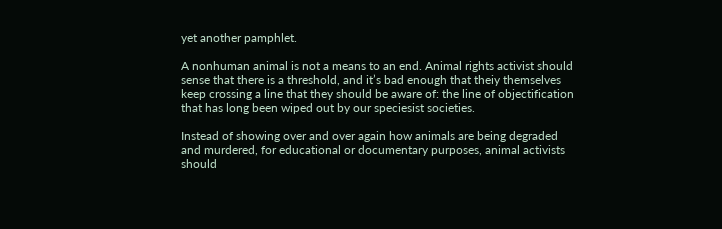yet another pamphlet.

A nonhuman animal is not a means to an end. Animal rights activist should sense that there is a threshold, and it’s bad enough that theiy themselves keep crossing a line that they should be aware of: the line of objectification that has long been wiped out by our speciesist societies.

Instead of showing over and over again how animals are being degraded and murdered, for educational or documentary purposes, animal activists should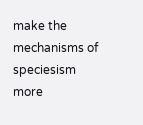make the mechanisms of speciesism more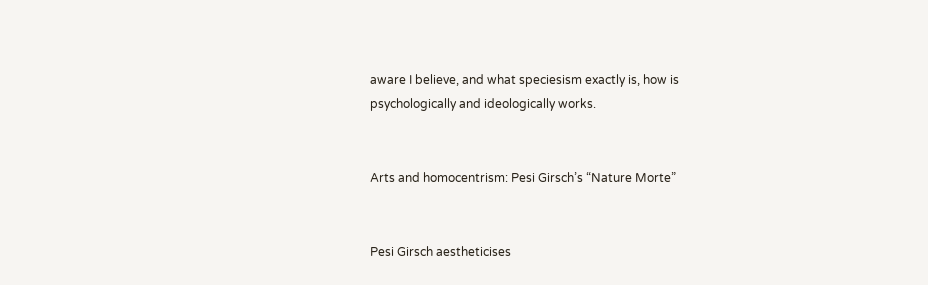aware I believe, and what speciesism exactly is, how is psychologically and ideologically works.


Arts and homocentrism: Pesi Girsch’s “Nature Morte”


Pesi Girsch aestheticises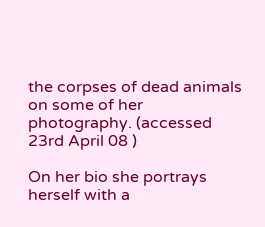the corpses of dead animals on some of her photography. (accessed 23rd April 08 )

On her bio she portrays herself with a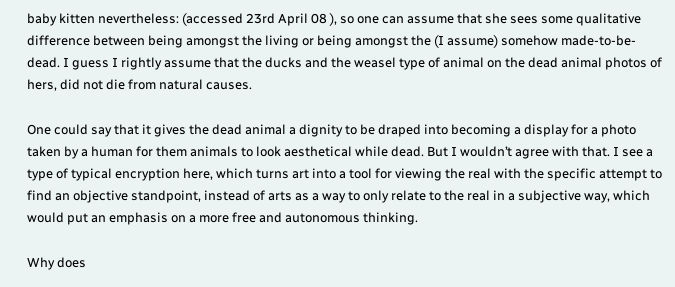baby kitten nevertheless: (accessed 23rd April 08 ), so one can assume that she sees some qualitative difference between being amongst the living or being amongst the (I assume) somehow made-to-be-dead. I guess I rightly assume that the ducks and the weasel type of animal on the dead animal photos of hers, did not die from natural causes.

One could say that it gives the dead animal a dignity to be draped into becoming a display for a photo taken by a human for them animals to look aesthetical while dead. But I wouldn’t agree with that. I see a type of typical encryption here, which turns art into a tool for viewing the real with the specific attempt to find an objective standpoint, instead of arts as a way to only relate to the real in a subjective way, which would put an emphasis on a more free and autonomous thinking.

Why does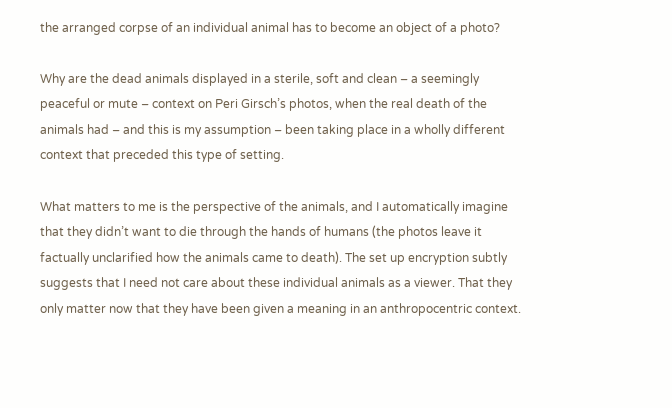the arranged corpse of an individual animal has to become an object of a photo?

Why are the dead animals displayed in a sterile, soft and clean – a seemingly peaceful or mute – context on Peri Girsch’s photos, when the real death of the animals had – and this is my assumption – been taking place in a wholly different context that preceded this type of setting.

What matters to me is the perspective of the animals, and I automatically imagine that they didn’t want to die through the hands of humans (the photos leave it factually unclarified how the animals came to death). The set up encryption subtly suggests that I need not care about these individual animals as a viewer. That they only matter now that they have been given a meaning in an anthropocentric context.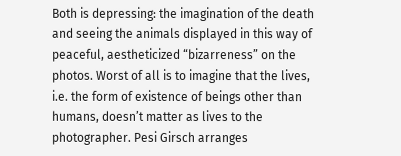Both is depressing: the imagination of the death and seeing the animals displayed in this way of peaceful, aestheticized “bizarreness” on the photos. Worst of all is to imagine that the lives, i.e. the form of existence of beings other than humans, doesn’t matter as lives to the photographer. Pesi Girsch arranges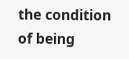the condition of being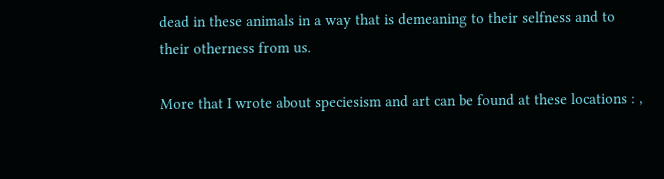dead in these animals in a way that is demeaning to their selfness and to their otherness from us.

More that I wrote about speciesism and art can be found at these locations : ,